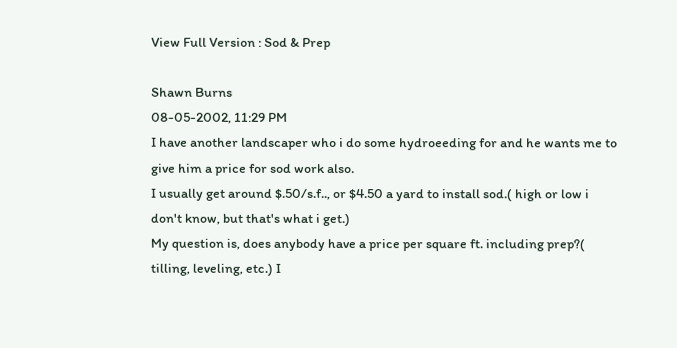View Full Version : Sod & Prep

Shawn Burns
08-05-2002, 11:29 PM
I have another landscaper who i do some hydroeeding for and he wants me to give him a price for sod work also.
I usually get around $.50/s.f.., or $4.50 a yard to install sod.( high or low i don't know, but that's what i get.)
My question is, does anybody have a price per square ft. including prep?( tilling, leveling, etc.) I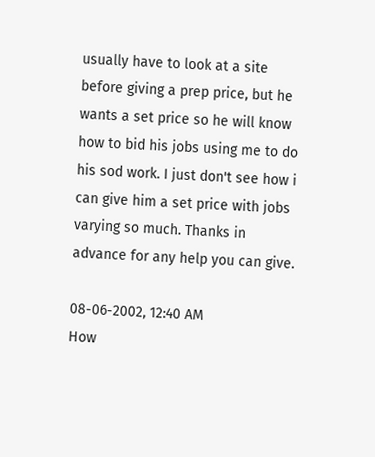usually have to look at a site before giving a prep price, but he wants a set price so he will know how to bid his jobs using me to do his sod work. I just don't see how i can give him a set price with jobs varying so much. Thanks in advance for any help you can give.

08-06-2002, 12:40 AM
How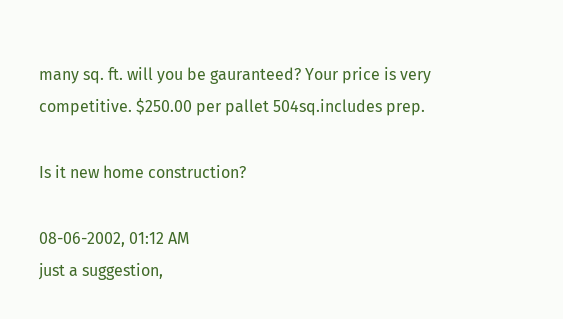many sq. ft. will you be gauranteed? Your price is very competitive. $250.00 per pallet 504sq.includes prep.

Is it new home construction?

08-06-2002, 01:12 AM
just a suggestion,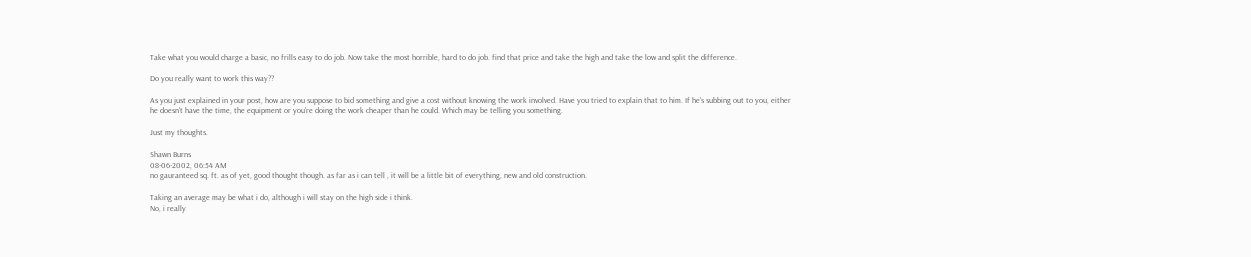Take what you would charge a basic, no frills easy to do job. Now take the most horrible, hard to do job. find that price and take the high and take the low and split the difference.

Do you really want to work this way??

As you just explained in your post, how are you suppose to bid something and give a cost without knowing the work involved. Have you tried to explain that to him. If he's subbing out to you, either he doesn't have the time, the equipment or you're doing the work cheaper than he could. Which may be telling you something.

Just my thoughts.

Shawn Burns
08-06-2002, 06:54 AM
no gauranteed sq. ft. as of yet, good thought though. as far as i can tell , it will be a little bit of everything, new and old construction.

Taking an average may be what i do, although i will stay on the high side i think.
No, i really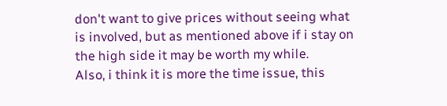don't want to give prices without seeing what is involved, but as mentioned above if i stay on the high side it may be worth my while.
Also, i think it is more the time issue, this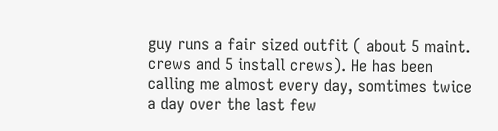guy runs a fair sized outfit ( about 5 maint. crews and 5 install crews). He has been calling me almost every day, somtimes twice a day over the last few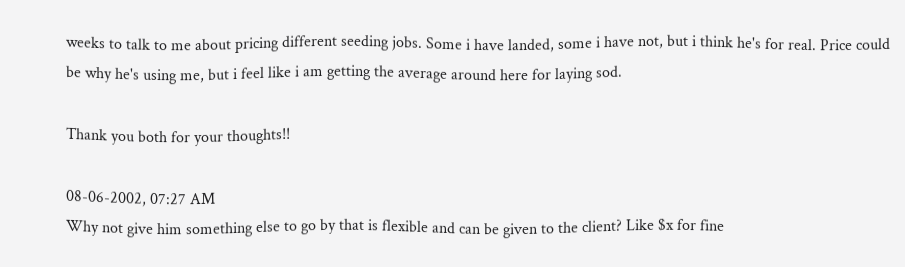weeks to talk to me about pricing different seeding jobs. Some i have landed, some i have not, but i think he's for real. Price could be why he's using me, but i feel like i am getting the average around here for laying sod.

Thank you both for your thoughts!!

08-06-2002, 07:27 AM
Why not give him something else to go by that is flexible and can be given to the client? Like $x for fine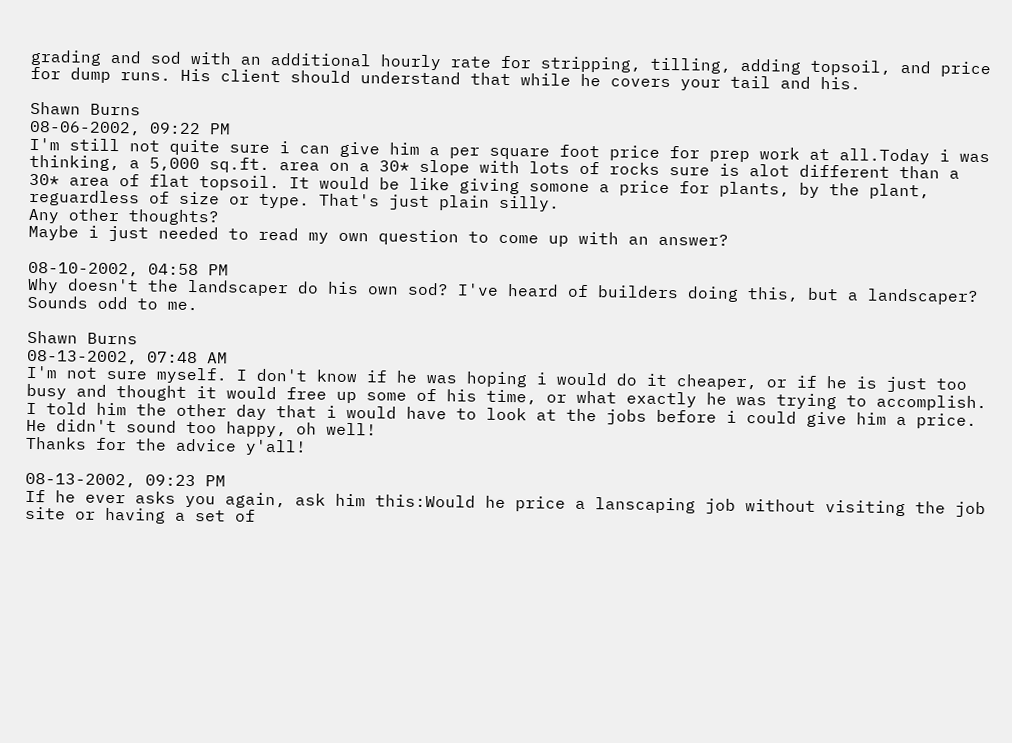grading and sod with an additional hourly rate for stripping, tilling, adding topsoil, and price for dump runs. His client should understand that while he covers your tail and his.

Shawn Burns
08-06-2002, 09:22 PM
I'm still not quite sure i can give him a per square foot price for prep work at all.Today i was thinking, a 5,000 sq.ft. area on a 30* slope with lots of rocks sure is alot different than a 30* area of flat topsoil. It would be like giving somone a price for plants, by the plant, reguardless of size or type. That's just plain silly.
Any other thoughts?
Maybe i just needed to read my own question to come up with an answer?

08-10-2002, 04:58 PM
Why doesn't the landscaper do his own sod? I've heard of builders doing this, but a landscaper? Sounds odd to me.

Shawn Burns
08-13-2002, 07:48 AM
I'm not sure myself. I don't know if he was hoping i would do it cheaper, or if he is just too busy and thought it would free up some of his time, or what exactly he was trying to accomplish.
I told him the other day that i would have to look at the jobs before i could give him a price. He didn't sound too happy, oh well!
Thanks for the advice y'all!

08-13-2002, 09:23 PM
If he ever asks you again, ask him this:Would he price a lanscaping job without visiting the job site or having a set of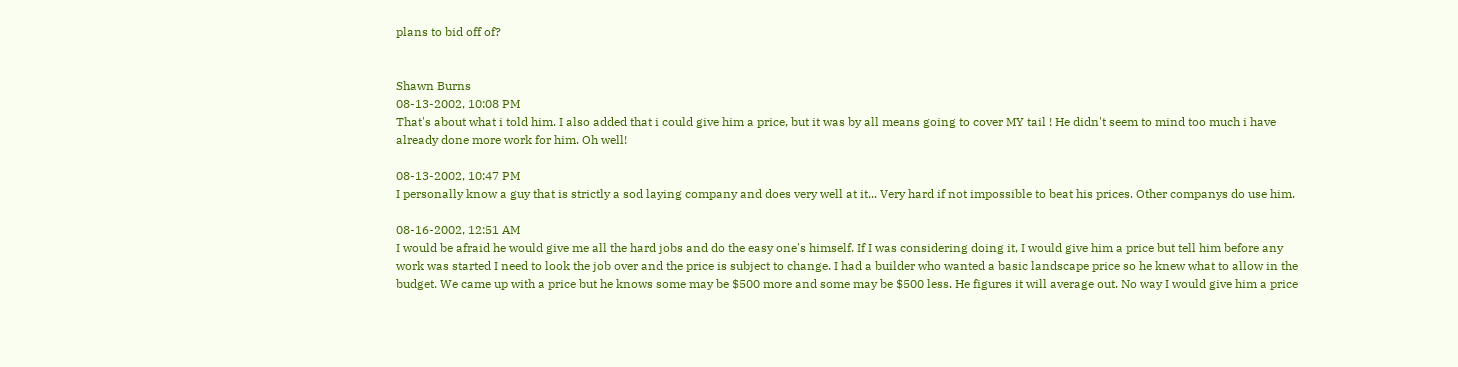plans to bid off of?


Shawn Burns
08-13-2002, 10:08 PM
That's about what i told him. I also added that i could give him a price, but it was by all means going to cover MY tail ! He didn't seem to mind too much i have already done more work for him. Oh well!

08-13-2002, 10:47 PM
I personally know a guy that is strictly a sod laying company and does very well at it... Very hard if not impossible to beat his prices. Other companys do use him.

08-16-2002, 12:51 AM
I would be afraid he would give me all the hard jobs and do the easy one's himself. If I was considering doing it, I would give him a price but tell him before any work was started I need to look the job over and the price is subject to change. I had a builder who wanted a basic landscape price so he knew what to allow in the budget. We came up with a price but he knows some may be $500 more and some may be $500 less. He figures it will average out. No way I would give him a price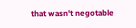that wasn't negotable